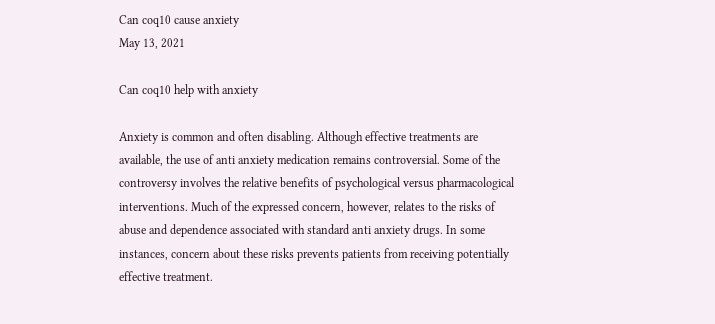Can coq10 cause anxiety
May 13, 2021

Can coq10 help with anxiety

Anxiety is common and often disabling. Although effective treatments are available, the use of anti anxiety medication remains controversial. Some of the controversy involves the relative benefits of psychological versus pharmacological interventions. Much of the expressed concern, however, relates to the risks of abuse and dependence associated with standard anti anxiety drugs. In some instances, concern about these risks prevents patients from receiving potentially effective treatment.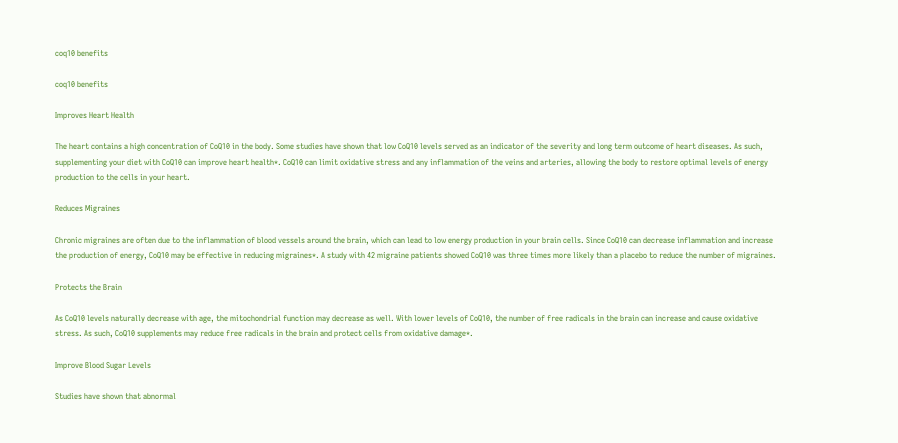coq10 benefits

coq10 benefits

Improves Heart Health

The heart contains a high concentration of CoQ10 in the body. Some studies have shown that low CoQ10 levels served as an indicator of the severity and long term outcome of heart diseases. As such, supplementing your diet with CoQ10 can improve heart health*. CoQ10 can limit oxidative stress and any inflammation of the veins and arteries, allowing the body to restore optimal levels of energy production to the cells in your heart.

Reduces Migraines

Chronic migraines are often due to the inflammation of blood vessels around the brain, which can lead to low energy production in your brain cells. Since CoQ10 can decrease inflammation and increase the production of energy, CoQ10 may be effective in reducing migraines*. A study with 42 migraine patients showed CoQ10 was three times more likely than a placebo to reduce the number of migraines.

Protects the Brain

As CoQ10 levels naturally decrease with age, the mitochondrial function may decrease as well. With lower levels of CoQ10, the number of free radicals in the brain can increase and cause oxidative stress. As such, CoQ10 supplements may reduce free radicals in the brain and protect cells from oxidative damage*.

Improve Blood Sugar Levels

Studies have shown that abnormal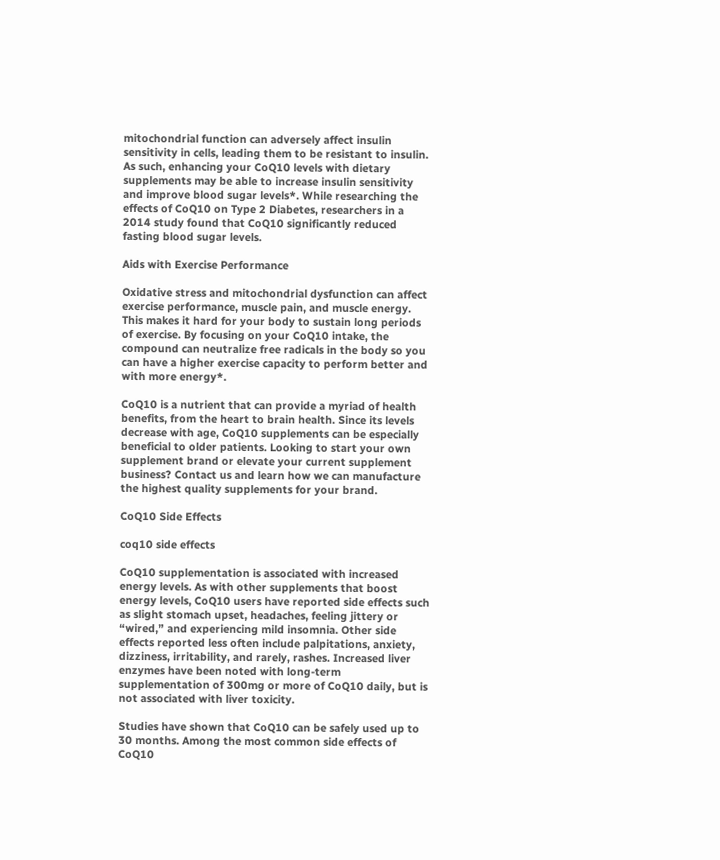mitochondrial function can adversely affect insulin sensitivity in cells, leading them to be resistant to insulin. As such, enhancing your CoQ10 levels with dietary supplements may be able to increase insulin sensitivity and improve blood sugar levels*. While researching the effects of CoQ10 on Type 2 Diabetes, researchers in a 2014 study found that CoQ10 significantly reduced fasting blood sugar levels.

Aids with Exercise Performance

Oxidative stress and mitochondrial dysfunction can affect exercise performance, muscle pain, and muscle energy. This makes it hard for your body to sustain long periods of exercise. By focusing on your CoQ10 intake, the compound can neutralize free radicals in the body so you can have a higher exercise capacity to perform better and with more energy*.

CoQ10 is a nutrient that can provide a myriad of health benefits, from the heart to brain health. Since its levels decrease with age, CoQ10 supplements can be especially beneficial to older patients. Looking to start your own supplement brand or elevate your current supplement business? Contact us and learn how we can manufacture the highest quality supplements for your brand.

CoQ10 Side Effects

coq10 side effects

CoQ10 supplementation is associated with increased energy levels. As with other supplements that boost energy levels, CoQ10 users have reported side effects such as slight stomach upset, headaches, feeling jittery or “wired,” and experiencing mild insomnia. Other side effects reported less often include palpitations, anxiety, dizziness, irritability, and rarely, rashes. Increased liver enzymes have been noted with long-term supplementation of 300mg or more of CoQ10 daily, but is not associated with liver toxicity.

Studies have shown that CoQ10 can be safely used up to 30 months. Among the most common side effects of CoQ10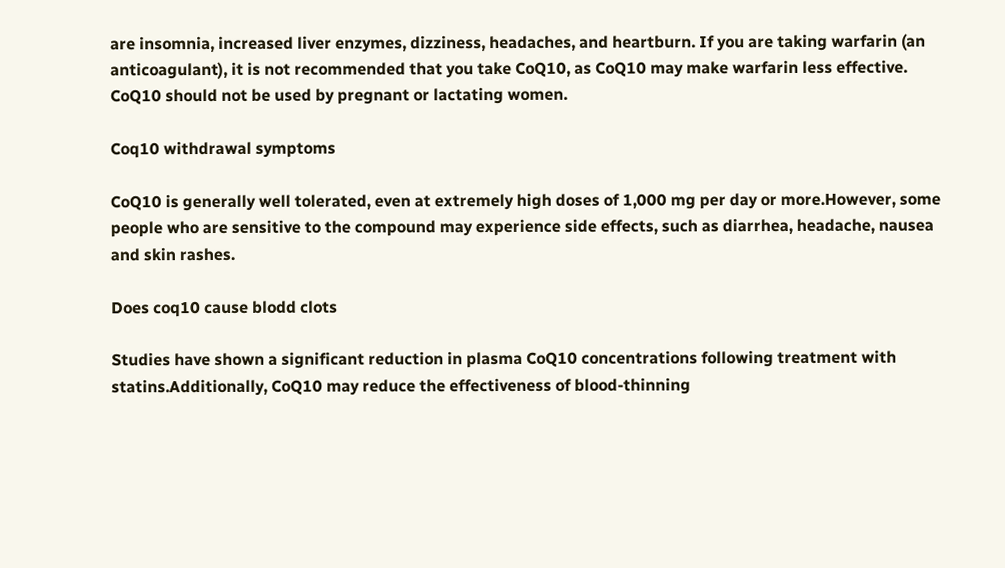are insomnia, increased liver enzymes, dizziness, headaches, and heartburn. If you are taking warfarin (an anticoagulant), it is not recommended that you take CoQ10, as CoQ10 may make warfarin less effective. CoQ10 should not be used by pregnant or lactating women.

Coq10 withdrawal symptoms

CoQ10 is generally well tolerated, even at extremely high doses of 1,000 mg per day or more.However, some people who are sensitive to the compound may experience side effects, such as diarrhea, headache, nausea and skin rashes.

Does coq10 cause blodd clots

Studies have shown a significant reduction in plasma CoQ10 concentrations following treatment with statins.Additionally, CoQ10 may reduce the effectiveness of blood-thinning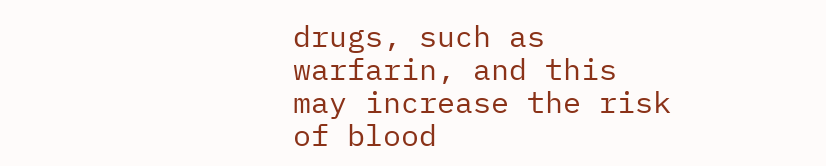drugs, such as warfarin, and this may increase the risk of blood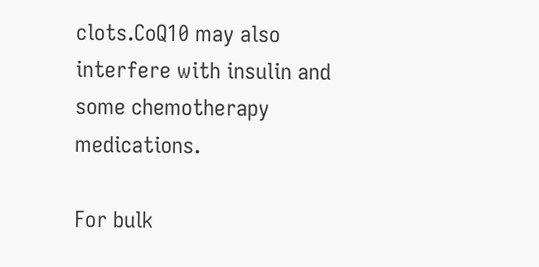clots.CoQ10 may also interfere with insulin and some chemotherapy medications.

For bulk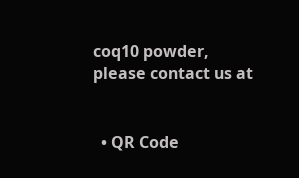coq10 powder, please contact us at


  • QR Code